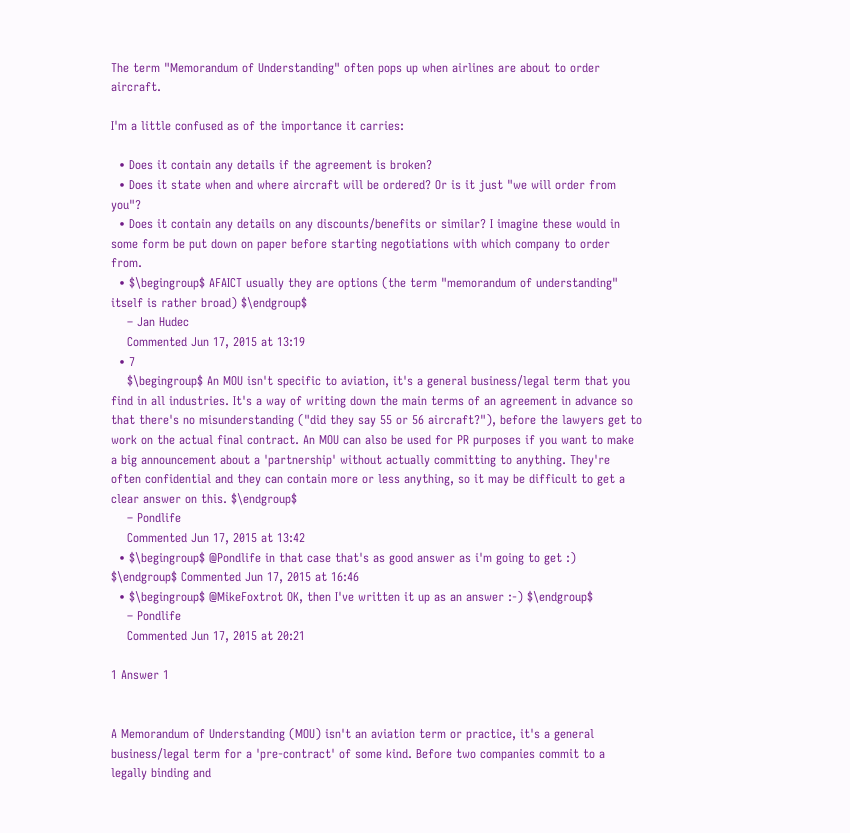The term "Memorandum of Understanding" often pops up when airlines are about to order aircraft.

I'm a little confused as of the importance it carries:

  • Does it contain any details if the agreement is broken?
  • Does it state when and where aircraft will be ordered? Or is it just "we will order from you"?
  • Does it contain any details on any discounts/benefits or similar? I imagine these would in some form be put down on paper before starting negotiations with which company to order from.
  • $\begingroup$ AFAICT usually they are options (the term "memorandum of understanding" itself is rather broad) $\endgroup$
    – Jan Hudec
    Commented Jun 17, 2015 at 13:19
  • 7
    $\begingroup$ An MOU isn't specific to aviation, it's a general business/legal term that you find in all industries. It's a way of writing down the main terms of an agreement in advance so that there's no misunderstanding ("did they say 55 or 56 aircraft?"), before the lawyers get to work on the actual final contract. An MOU can also be used for PR purposes if you want to make a big announcement about a 'partnership' without actually committing to anything. They're often confidential and they can contain more or less anything, so it may be difficult to get a clear answer on this. $\endgroup$
    – Pondlife
    Commented Jun 17, 2015 at 13:42
  • $\begingroup$ @Pondlife in that case that's as good answer as i'm going to get :) $\endgroup$ Commented Jun 17, 2015 at 16:46
  • $\begingroup$ @MikeFoxtrot OK, then I've written it up as an answer :-) $\endgroup$
    – Pondlife
    Commented Jun 17, 2015 at 20:21

1 Answer 1


A Memorandum of Understanding (MOU) isn't an aviation term or practice, it's a general business/legal term for a 'pre-contract' of some kind. Before two companies commit to a legally binding and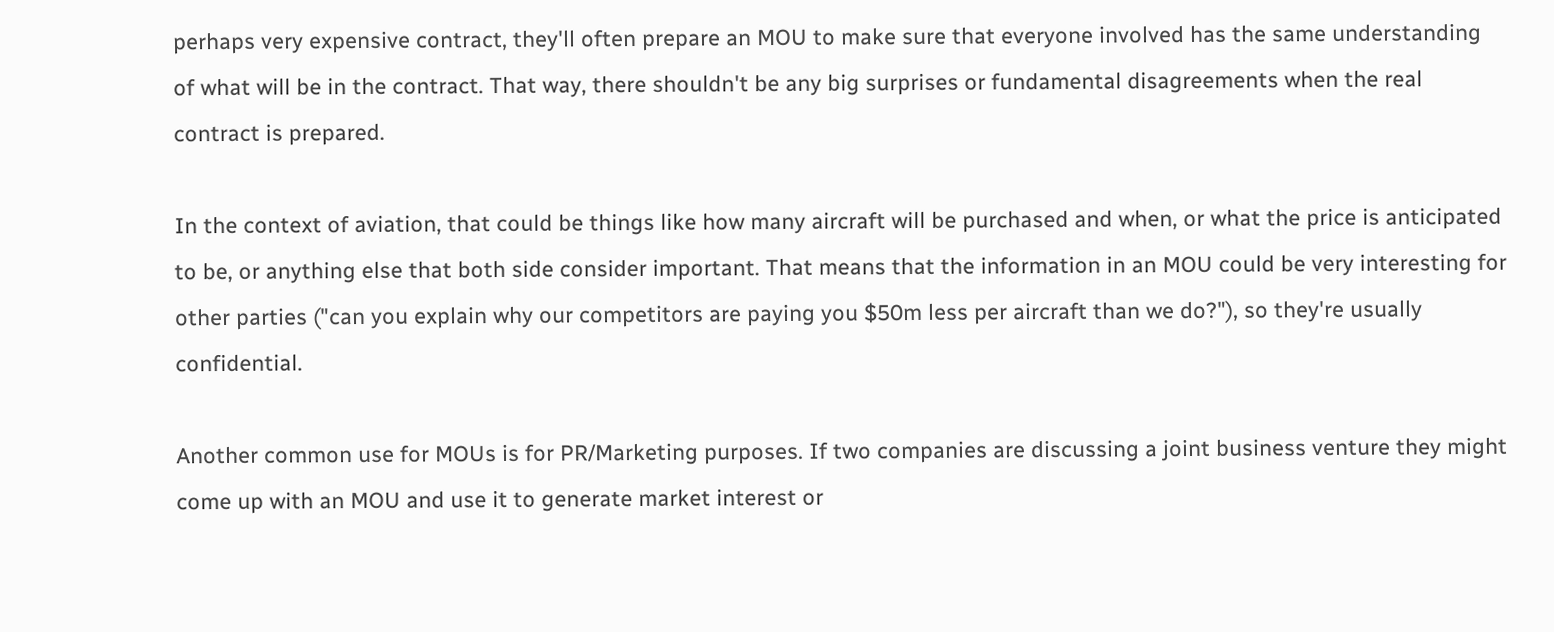perhaps very expensive contract, they'll often prepare an MOU to make sure that everyone involved has the same understanding of what will be in the contract. That way, there shouldn't be any big surprises or fundamental disagreements when the real contract is prepared.

In the context of aviation, that could be things like how many aircraft will be purchased and when, or what the price is anticipated to be, or anything else that both side consider important. That means that the information in an MOU could be very interesting for other parties ("can you explain why our competitors are paying you $50m less per aircraft than we do?"), so they're usually confidential.

Another common use for MOUs is for PR/Marketing purposes. If two companies are discussing a joint business venture they might come up with an MOU and use it to generate market interest or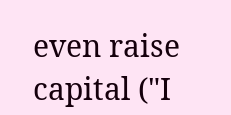even raise capital ("I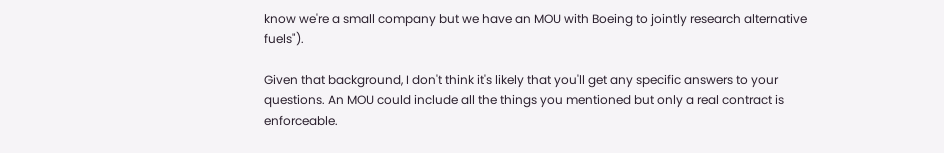know we're a small company but we have an MOU with Boeing to jointly research alternative fuels").

Given that background, I don't think it's likely that you'll get any specific answers to your questions. An MOU could include all the things you mentioned but only a real contract is enforceable.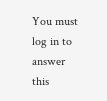You must log in to answer this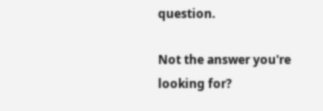question.

Not the answer you're looking for?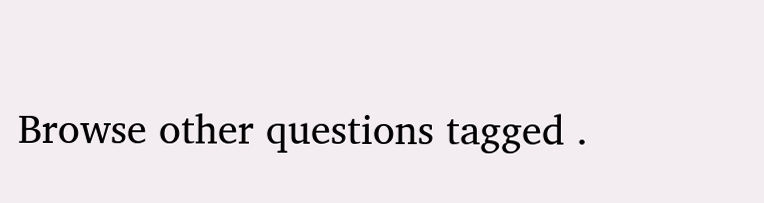Browse other questions tagged .